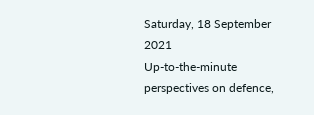Saturday, 18 September 2021
Up-to-the-minute perspectives on defence,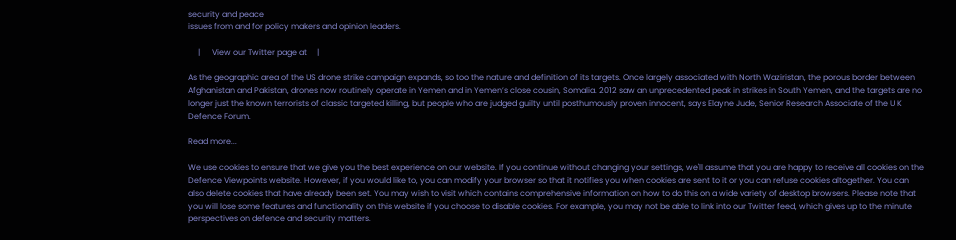security and peace
issues from and for policy makers and opinion leaders.

     |      View our Twitter page at     |

As the geographic area of the US drone strike campaign expands, so too the nature and definition of its targets. Once largely associated with North Waziristan, the porous border between Afghanistan and Pakistan, drones now routinely operate in Yemen and in Yemen’s close cousin, Somalia. 2012 saw an unprecedented peak in strikes in South Yemen, and the targets are no longer just the known terrorists of classic targeted killing, but people who are judged guilty until posthumously proven innocent, says Elayne Jude, Senior Research Associate of the U K Defence Forum.

Read more...

We use cookies to ensure that we give you the best experience on our website. If you continue without changing your settings, we'll assume that you are happy to receive all cookies on the Defence Viewpoints website. However, if you would like to, you can modify your browser so that it notifies you when cookies are sent to it or you can refuse cookies altogether. You can also delete cookies that have already been set. You may wish to visit which contains comprehensive information on how to do this on a wide variety of desktop browsers. Please note that you will lose some features and functionality on this website if you choose to disable cookies. For example, you may not be able to link into our Twitter feed, which gives up to the minute perspectives on defence and security matters.